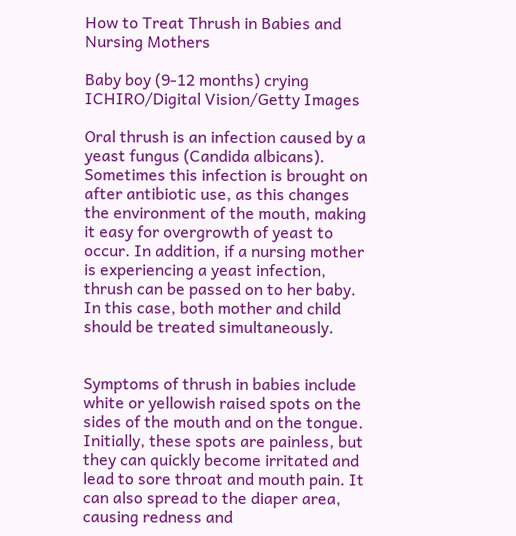How to Treat Thrush in Babies and Nursing Mothers

Baby boy (9-12 months) crying
ICHIRO/Digital Vision/Getty Images

Oral thrush is an infection caused by a yeast fungus (Candida albicans). Sometimes this infection is brought on after antibiotic use, as this changes the environment of the mouth, making it easy for overgrowth of yeast to occur. In addition, if a nursing mother is experiencing a yeast infection, thrush can be passed on to her baby. In this case, both mother and child should be treated simultaneously.


Symptoms of thrush in babies include white or yellowish raised spots on the sides of the mouth and on the tongue. Initially, these spots are painless, but they can quickly become irritated and lead to sore throat and mouth pain. It can also spread to the diaper area, causing redness and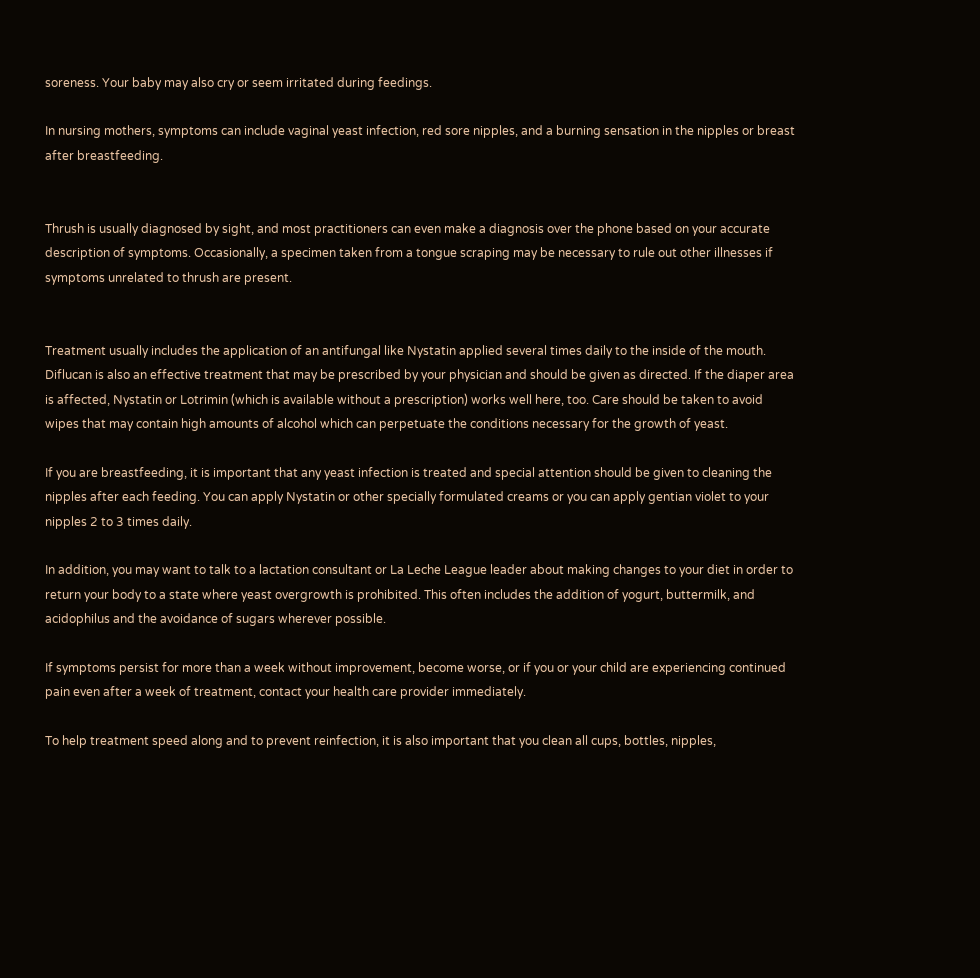soreness. Your baby may also cry or seem irritated during feedings.

In nursing mothers, symptoms can include vaginal yeast infection, red sore nipples, and a burning sensation in the nipples or breast after breastfeeding.


Thrush is usually diagnosed by sight, and most practitioners can even make a diagnosis over the phone based on your accurate description of symptoms. Occasionally, a specimen taken from a tongue scraping may be necessary to rule out other illnesses if symptoms unrelated to thrush are present.


Treatment usually includes the application of an antifungal like Nystatin applied several times daily to the inside of the mouth. Diflucan is also an effective treatment that may be prescribed by your physician and should be given as directed. If the diaper area is affected, Nystatin or Lotrimin (which is available without a prescription) works well here, too. Care should be taken to avoid wipes that may contain high amounts of alcohol which can perpetuate the conditions necessary for the growth of yeast.

If you are breastfeeding, it is important that any yeast infection is treated and special attention should be given to cleaning the nipples after each feeding. You can apply Nystatin or other specially formulated creams or you can apply gentian violet to your nipples 2 to 3 times daily.

In addition, you may want to talk to a lactation consultant or La Leche League leader about making changes to your diet in order to return your body to a state where yeast overgrowth is prohibited. This often includes the addition of yogurt, buttermilk, and acidophilus and the avoidance of sugars wherever possible.

If symptoms persist for more than a week without improvement, become worse, or if you or your child are experiencing continued pain even after a week of treatment, contact your health care provider immediately.

To help treatment speed along and to prevent reinfection, it is also important that you clean all cups, bottles, nipples,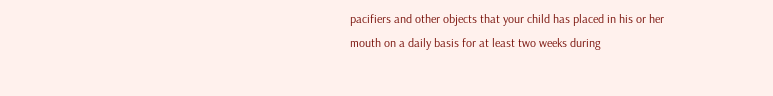pacifiers and other objects that your child has placed in his or her mouth on a daily basis for at least two weeks during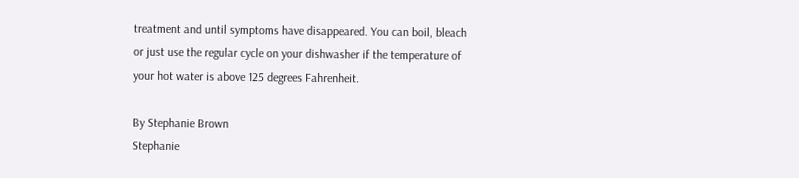treatment and until symptoms have disappeared. You can boil, bleach or just use the regular cycle on your dishwasher if the temperature of your hot water is above 125 degrees Fahrenheit.

By Stephanie Brown
Stephanie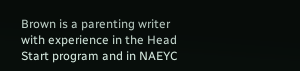Brown is a parenting writer with experience in the Head Start program and in NAEYC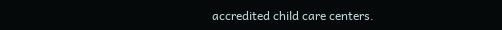accredited child care centers.